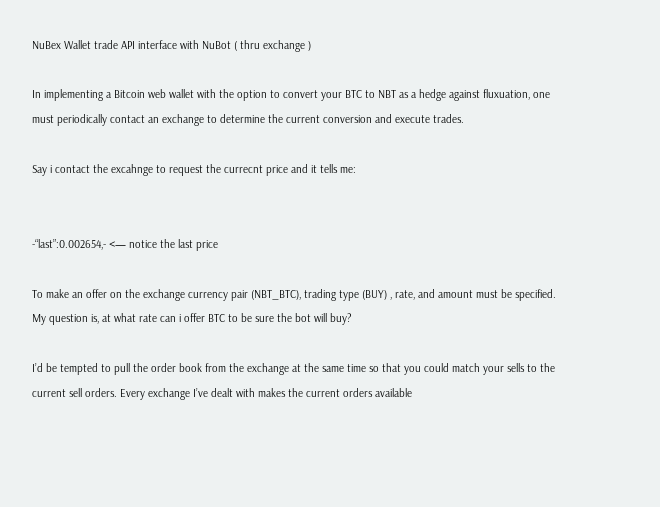NuBex Wallet trade API interface with NuBot ( thru exchange )

In implementing a Bitcoin web wallet with the option to convert your BTC to NBT as a hedge against fluxuation, one must periodically contact an exchange to determine the current conversion and execute trades.

Say i contact the excahnge to request the currecnt price and it tells me:


-“last”:0.002654,- <— notice the last price

To make an offer on the exchange currency pair (NBT_BTC), trading type (BUY) , rate, and amount must be specified.
My question is, at what rate can i offer BTC to be sure the bot will buy?

I’d be tempted to pull the order book from the exchange at the same time so that you could match your sells to the current sell orders. Every exchange I’ve dealt with makes the current orders available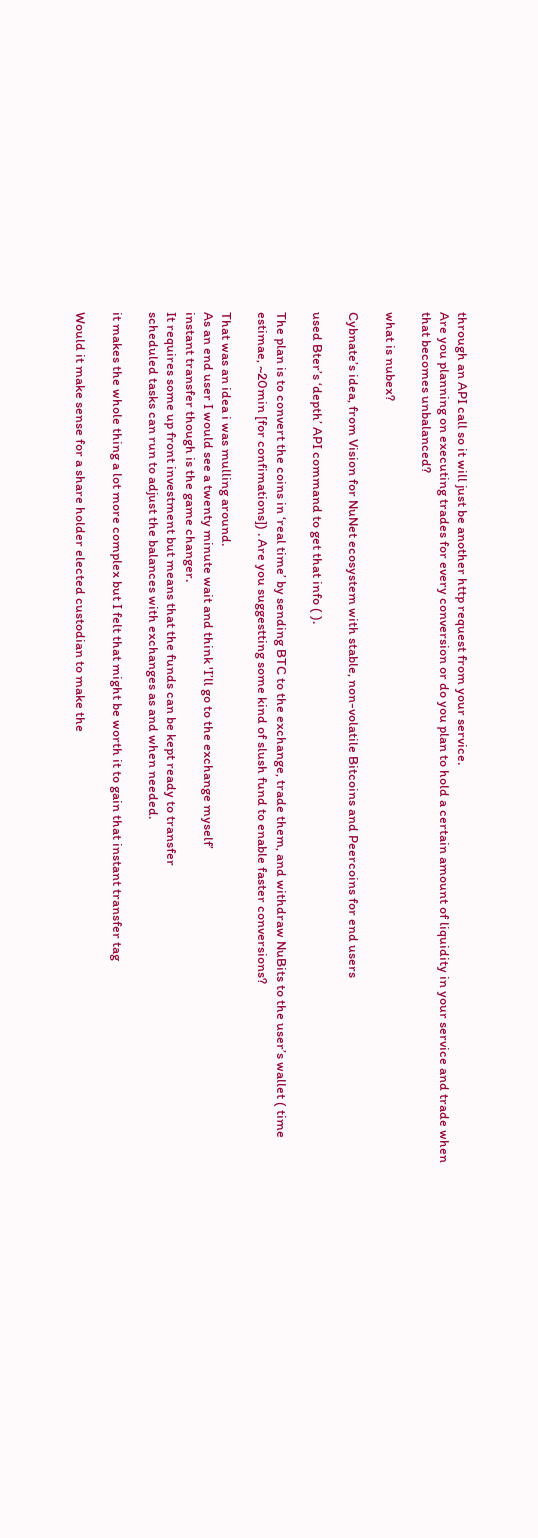through an API call so it will just be another http request from your service.
Are you planning on executing trades for every conversion or do you plan to hold a certain amount of liquidity in your service and trade when that becomes unbalanced?

what is nubex?

Cybnate’s idea, from Vision for NuNet ecosystem with stable, non-volatile Bitcoins and Peercoins for end users

used Bter’s ‘depth’ API command to get that info ( ).

The plan is to convert the coins in ‘real time’ by sending BTC to the exchange, trade them, and withdraw NuBits to the user’s wallet ( time estimae, ~20min [for confimations]) . Are you suggestting some kind of slush fund to enable faster conversions?

That was an idea i was mulling around.
As an end user I would see a twenty minute wait and think 'I’ll go to the exchange myself’
instant transfer though is the game changer.
It requires some up front investment but means that the funds can be kept ready to transfer
scheduled tasks can run to adjust the balances with exchanges as and when needed.

it makes the whole thing a lot more complex but I felt that might be worth it to gain that instant transfer tag

Would it make sense for a share holder elected custodian to make the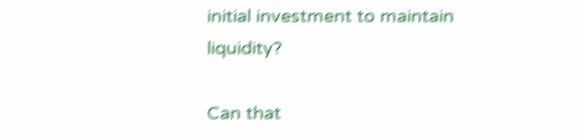initial investment to maintain liquidity?

Can that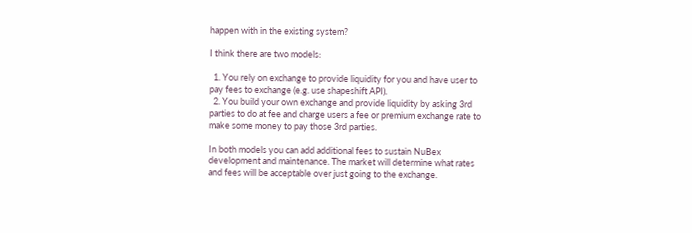happen with in the existing system?

I think there are two models:

  1. You rely on exchange to provide liquidity for you and have user to pay fees to exchange (e.g. use shapeshift API).
  2. You build your own exchange and provide liquidity by asking 3rd parties to do at fee and charge users a fee or premium exchange rate to make some money to pay those 3rd parties.

In both models you can add additional fees to sustain NuBex development and maintenance. The market will determine what rates and fees will be acceptable over just going to the exchange.